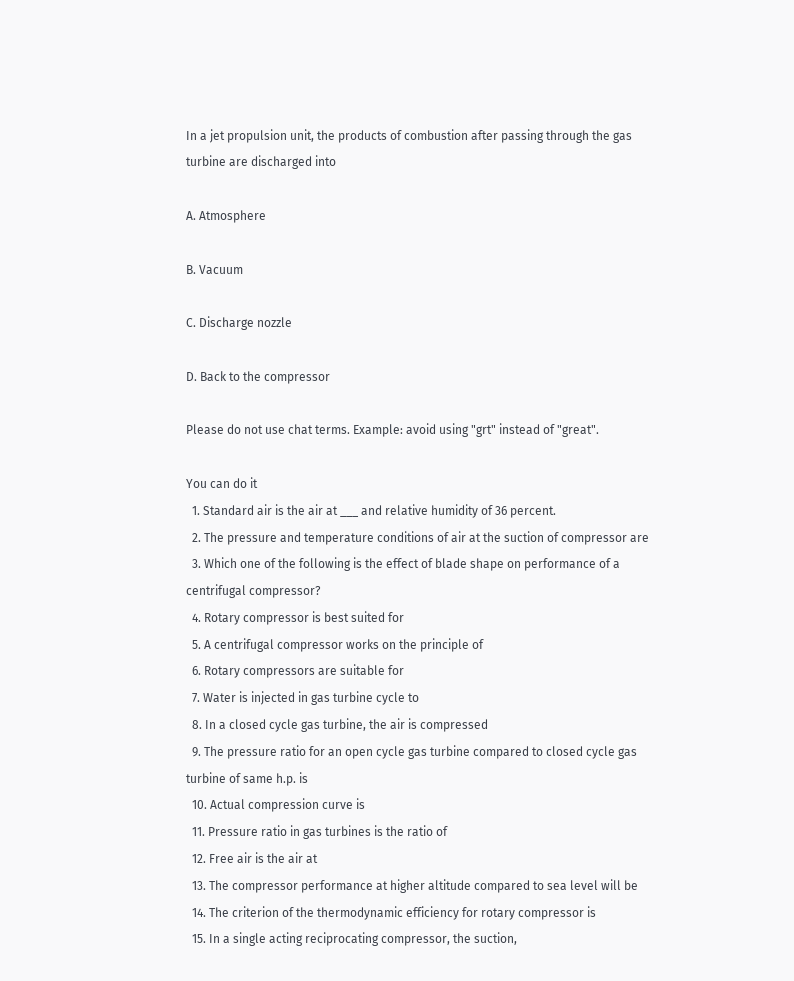In a jet propulsion unit, the products of combustion after passing through the gas turbine are discharged into

A. Atmosphere

B. Vacuum

C. Discharge nozzle

D. Back to the compressor

Please do not use chat terms. Example: avoid using "grt" instead of "great".

You can do it
  1. Standard air is the air at ___ and relative humidity of 36 percent.
  2. The pressure and temperature conditions of air at the suction of compressor are
  3. Which one of the following is the effect of blade shape on performance of a centrifugal compressor?
  4. Rotary compressor is best suited for
  5. A centrifugal compressor works on the principle of
  6. Rotary compressors are suitable for
  7. Water is injected in gas turbine cycle to
  8. In a closed cycle gas turbine, the air is compressed
  9. The pressure ratio for an open cycle gas turbine compared to closed cycle gas turbine of same h.p. is
  10. Actual compression curve is
  11. Pressure ratio in gas turbines is the ratio of
  12. Free air is the air at
  13. The compressor performance at higher altitude compared to sea level will be
  14. The criterion of the thermodynamic efficiency for rotary compressor is
  15. In a single acting reciprocating compressor, the suction,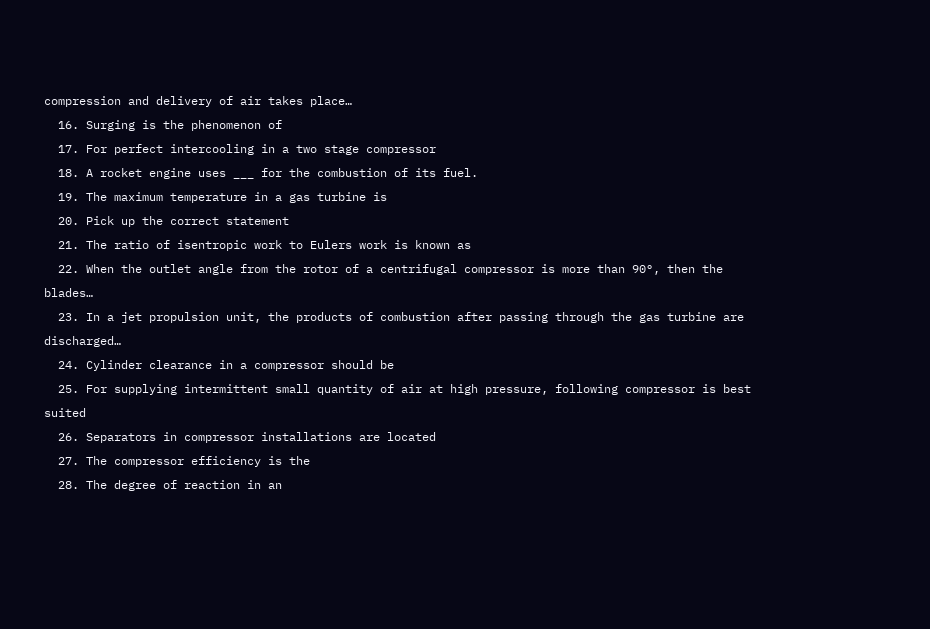compression and delivery of air takes place…
  16. Surging is the phenomenon of
  17. For perfect intercooling in a two stage compressor
  18. A rocket engine uses ___ for the combustion of its fuel.
  19. The maximum temperature in a gas turbine is
  20. Pick up the correct statement
  21. The ratio of isentropic work to Eulers work is known as
  22. When the outlet angle from the rotor of a centrifugal compressor is more than 90°, then the blades…
  23. In a jet propulsion unit, the products of combustion after passing through the gas turbine are discharged…
  24. Cylinder clearance in a compressor should be
  25. For supplying intermittent small quantity of air at high pressure, following compressor is best suited
  26. Separators in compressor installations are located
  27. The compressor efficiency is the
  28. The degree of reaction in an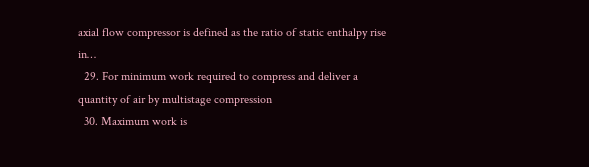axial flow compressor is defined as the ratio of static enthalpy rise in…
  29. For minimum work required to compress and deliver a quantity of air by multistage compression
  30. Maximum work is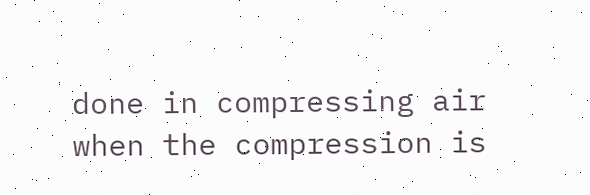done in compressing air when the compression is